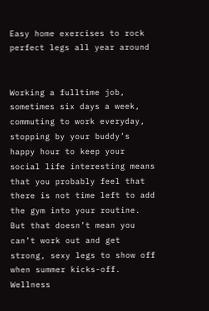Easy home exercises to rock perfect legs all year around


Working a fulltime job, sometimes six days a week, commuting to work everyday, stopping by your buddy’s happy hour to keep your social life interesting means that you probably feel that there is not time left to add the gym into your routine. But that doesn’t mean you can’t work out and get strong, sexy legs to show off when summer kicks-off. Wellness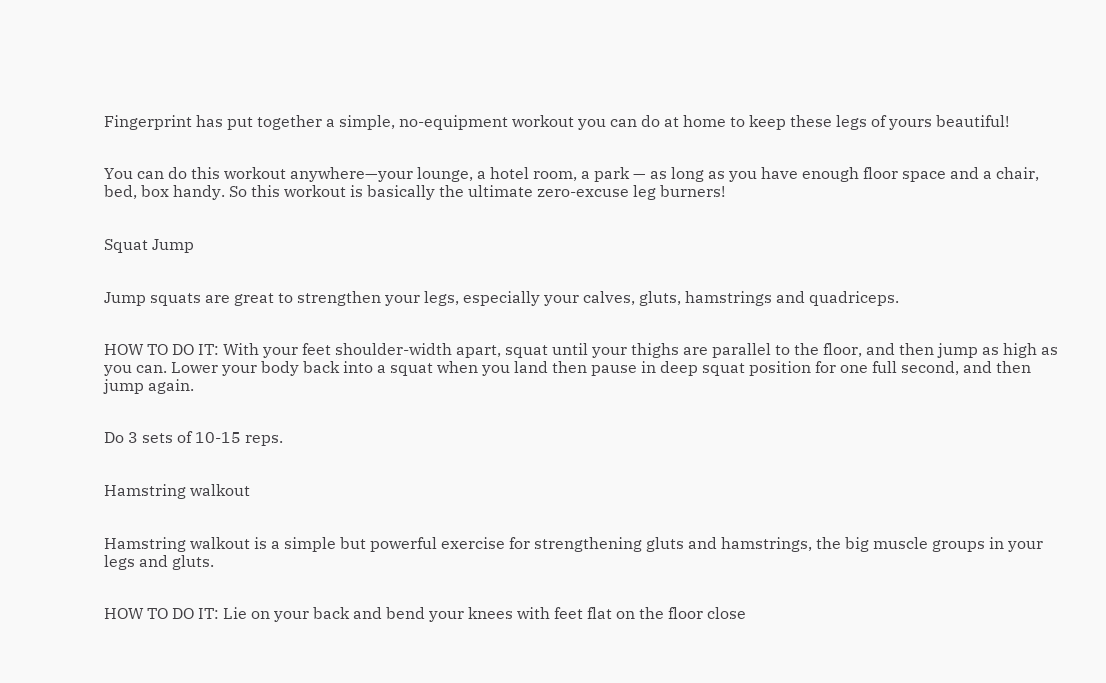Fingerprint has put together a simple, no-equipment workout you can do at home to keep these legs of yours beautiful!


You can do this workout anywhere—your lounge, a hotel room, a park — as long as you have enough floor space and a chair, bed, box handy. So this workout is basically the ultimate zero-excuse leg burners!


Squat Jump


Jump squats are great to strengthen your legs, especially your calves, gluts, hamstrings and quadriceps.


HOW TO DO IT: With your feet shoulder-width apart, squat until your thighs are parallel to the floor, and then jump as high as you can. Lower your body back into a squat when you land then pause in deep squat position for one full second, and then jump again.


Do 3 sets of 10-15 reps.


Hamstring walkout


Hamstring walkout is a simple but powerful exercise for strengthening gluts and hamstrings, the big muscle groups in your legs and gluts.


HOW TO DO IT: Lie on your back and bend your knees with feet flat on the floor close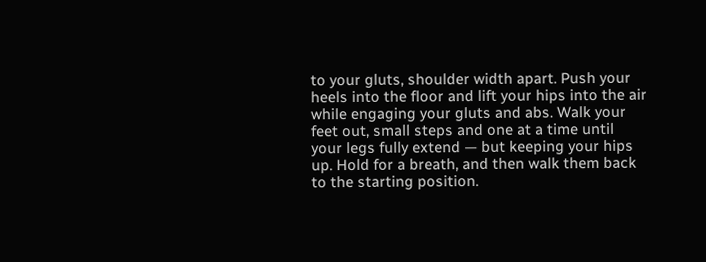to your gluts, shoulder width apart. Push your heels into the floor and lift your hips into the air while engaging your gluts and abs. Walk your feet out, small steps and one at a time until your legs fully extend — but keeping your hips up. Hold for a breath, and then walk them back to the starting position.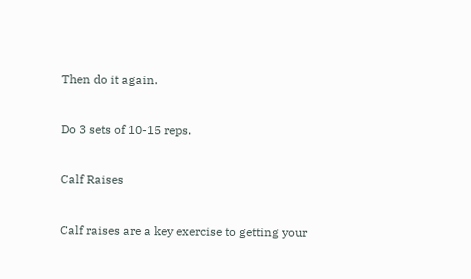Then do it again.


Do 3 sets of 10-15 reps.


Calf Raises


Calf raises are a key exercise to getting your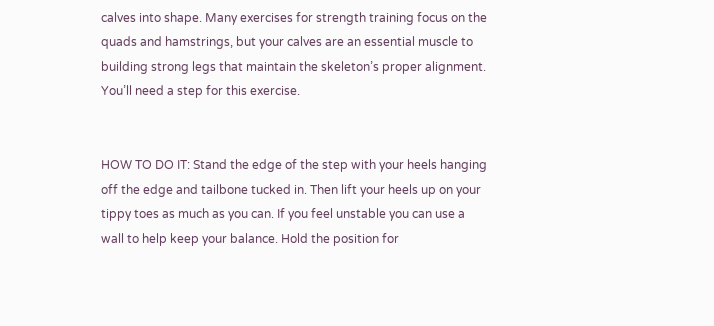calves into shape. Many exercises for strength training focus on the quads and hamstrings, but your calves are an essential muscle to building strong legs that maintain the skeleton’s proper alignment. You’ll need a step for this exercise.


HOW TO DO IT: Stand the edge of the step with your heels hanging off the edge and tailbone tucked in. Then lift your heels up on your tippy toes as much as you can. If you feel unstable you can use a wall to help keep your balance. Hold the position for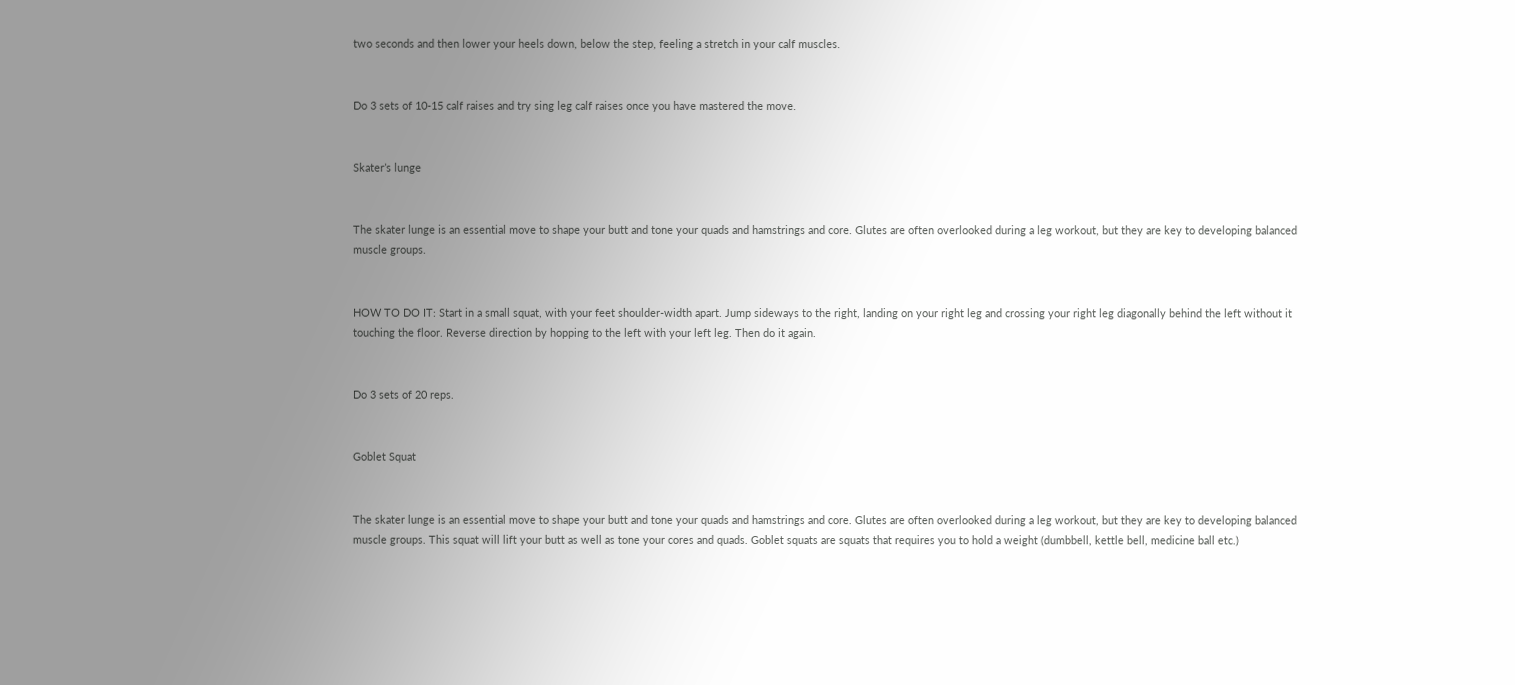two seconds and then lower your heels down, below the step, feeling a stretch in your calf muscles.


Do 3 sets of 10-15 calf raises and try sing leg calf raises once you have mastered the move.


Skater’s lunge


The skater lunge is an essential move to shape your butt and tone your quads and hamstrings and core. Glutes are often overlooked during a leg workout, but they are key to developing balanced muscle groups.


HOW TO DO IT: Start in a small squat, with your feet shoulder-width apart. Jump sideways to the right, landing on your right leg and crossing your right leg diagonally behind the left without it touching the floor. Reverse direction by hopping to the left with your left leg. Then do it again.


Do 3 sets of 20 reps.


Goblet Squat


The skater lunge is an essential move to shape your butt and tone your quads and hamstrings and core. Glutes are often overlooked during a leg workout, but they are key to developing balanced muscle groups. This squat will lift your butt as well as tone your cores and quads. Goblet squats are squats that requires you to hold a weight (dumbbell, kettle bell, medicine ball etc.)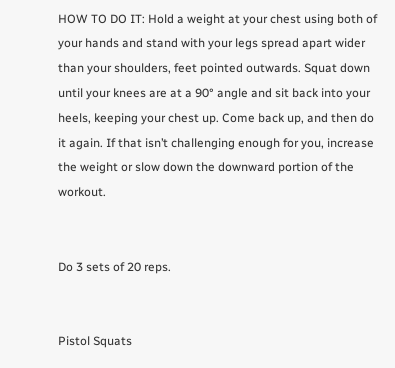HOW TO DO IT: Hold a weight at your chest using both of your hands and stand with your legs spread apart wider than your shoulders, feet pointed outwards. Squat down until your knees are at a 90° angle and sit back into your heels, keeping your chest up. Come back up, and then do it again. If that isn’t challenging enough for you, increase the weight or slow down the downward portion of the workout.


Do 3 sets of 20 reps.


Pistol Squats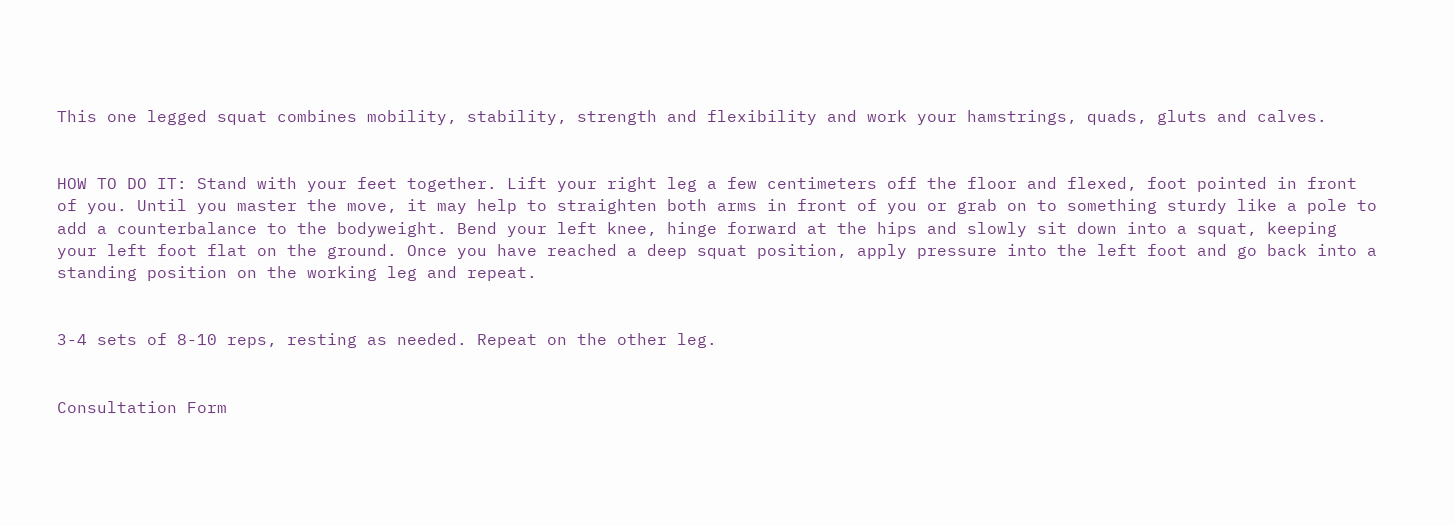This one legged squat combines mobility, stability, strength and flexibility and work your hamstrings, quads, gluts and calves.


HOW TO DO IT: Stand with your feet together. Lift your right leg a few centimeters off the floor and flexed, foot pointed in front of you. Until you master the move, it may help to straighten both arms in front of you or grab on to something sturdy like a pole to add a counterbalance to the bodyweight. Bend your left knee, hinge forward at the hips and slowly sit down into a squat, keeping your left foot flat on the ground. Once you have reached a deep squat position, apply pressure into the left foot and go back into a standing position on the working leg and repeat.


3-4 sets of 8-10 reps, resting as needed. Repeat on the other leg.


Consultation Form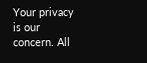Your privacy is our concern. All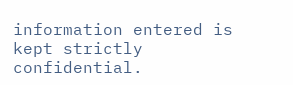information entered is kept strictly confidential.